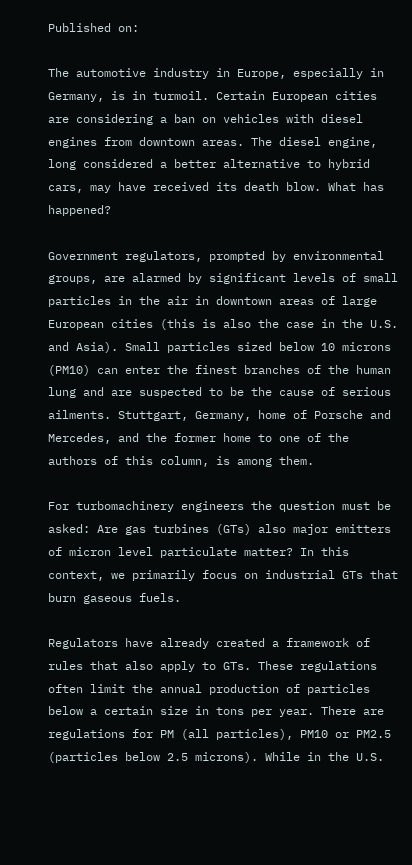Published on:

The automotive industry in Europe, especially in Germany, is in turmoil. Certain European cities are considering a ban on vehicles with diesel engines from downtown areas. The diesel engine, long considered a better alternative to hybrid cars, may have received its death blow. What has happened?

Government regulators, prompted by environmental groups, are alarmed by significant levels of small particles in the air in downtown areas of large European cities (this is also the case in the U.S. and Asia). Small particles sized below 10 microns (PM10) can enter the finest branches of the human lung and are suspected to be the cause of serious ailments. Stuttgart, Germany, home of Porsche and Mercedes, and the former home to one of the authors of this column, is among them.

For turbomachinery engineers the question must be asked: Are gas turbines (GTs) also major emitters of micron level particulate matter? In this context, we primarily focus on industrial GTs that burn gaseous fuels.

Regulators have already created a framework of rules that also apply to GTs. These regulations often limit the annual production of particles below a certain size in tons per year. There are regulations for PM (all particles), PM10 or PM2.5 (particles below 2.5 microns). While in the U.S.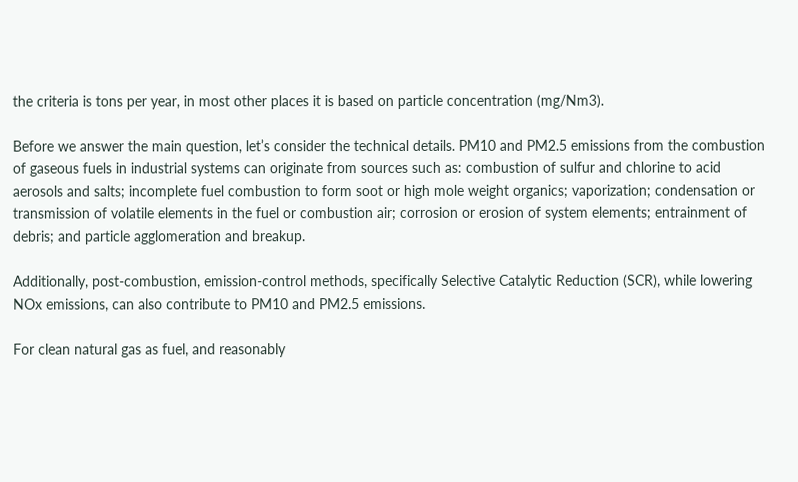the criteria is tons per year, in most other places it is based on particle concentration (mg/Nm3).

Before we answer the main question, let’s consider the technical details. PM10 and PM2.5 emissions from the combustion of gaseous fuels in industrial systems can originate from sources such as: combustion of sulfur and chlorine to acid aerosols and salts; incomplete fuel combustion to form soot or high mole weight organics; vaporization; condensation or transmission of volatile elements in the fuel or combustion air; corrosion or erosion of system elements; entrainment of debris; and particle agglomeration and breakup.

Additionally, post-combustion, emission-control methods, specifically Selective Catalytic Reduction (SCR), while lowering NOx emissions, can also contribute to PM10 and PM2.5 emissions.

For clean natural gas as fuel, and reasonably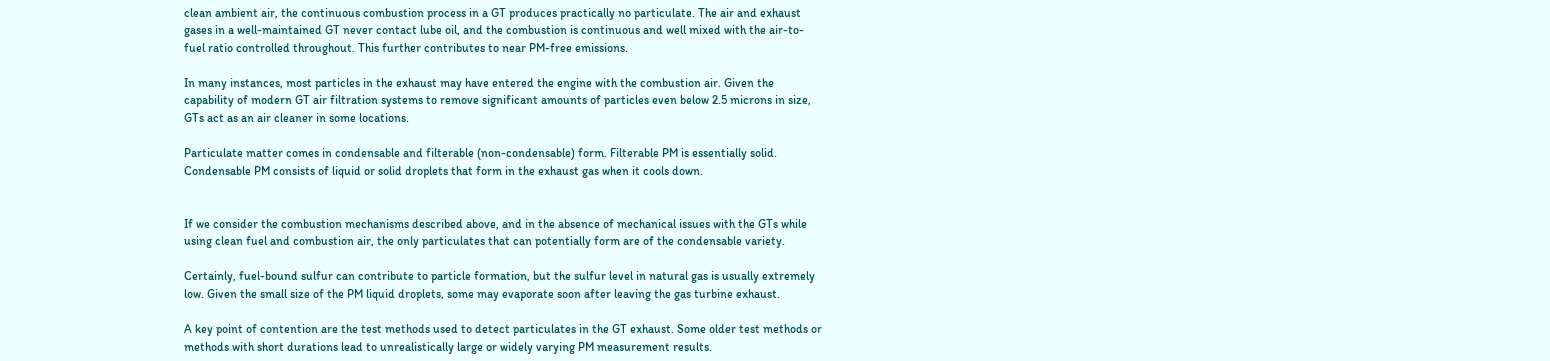clean ambient air, the continuous combustion process in a GT produces practically no particulate. The air and exhaust gases in a well-maintained GT never contact lube oil, and the combustion is continuous and well mixed with the air-to-fuel ratio controlled throughout. This further contributes to near PM-free emissions.

In many instances, most particles in the exhaust may have entered the engine with the combustion air. Given the capability of modern GT air filtration systems to remove significant amounts of particles even below 2.5 microns in size, GTs act as an air cleaner in some locations.

Particulate matter comes in condensable and filterable (non-condensable) form. Filterable PM is essentially solid. Condensable PM consists of liquid or solid droplets that form in the exhaust gas when it cools down.


If we consider the combustion mechanisms described above, and in the absence of mechanical issues with the GTs while using clean fuel and combustion air, the only particulates that can potentially form are of the condensable variety.

Certainly, fuel-bound sulfur can contribute to particle formation, but the sulfur level in natural gas is usually extremely low. Given the small size of the PM liquid droplets, some may evaporate soon after leaving the gas turbine exhaust.

A key point of contention are the test methods used to detect particulates in the GT exhaust. Some older test methods or methods with short durations lead to unrealistically large or widely varying PM measurement results.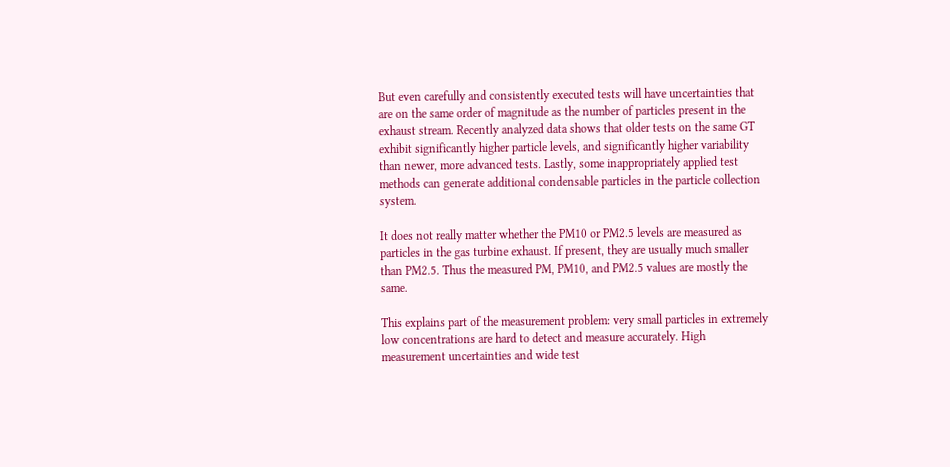But even carefully and consistently executed tests will have uncertainties that are on the same order of magnitude as the number of particles present in the exhaust stream. Recently analyzed data shows that older tests on the same GT exhibit significantly higher particle levels, and significantly higher variability than newer, more advanced tests. Lastly, some inappropriately applied test methods can generate additional condensable particles in the particle collection system.

It does not really matter whether the PM10 or PM2.5 levels are measured as particles in the gas turbine exhaust. If present, they are usually much smaller than PM2.5. Thus the measured PM, PM10, and PM2.5 values are mostly the same.

This explains part of the measurement problem: very small particles in extremely low concentrations are hard to detect and measure accurately. High measurement uncertainties and wide test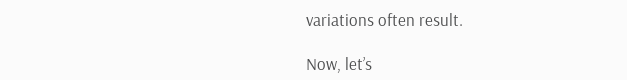variations often result.

Now, let’s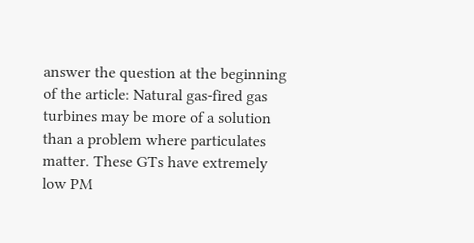answer the question at the beginning of the article: Natural gas-fired gas turbines may be more of a solution than a problem where particulates matter. These GTs have extremely low PM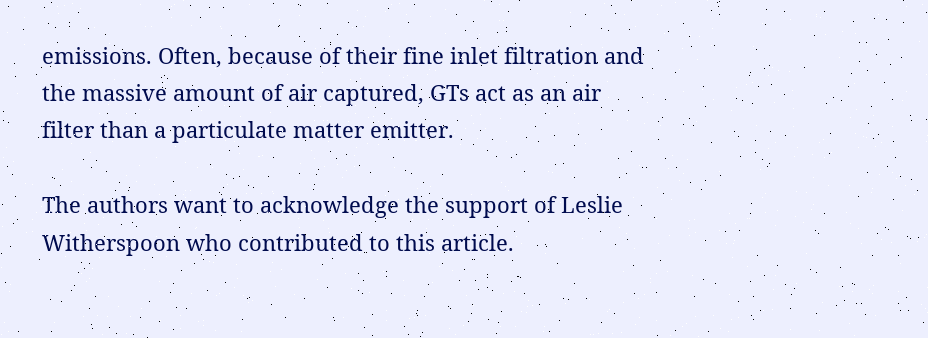emissions. Often, because of their fine inlet filtration and the massive amount of air captured, GTs act as an air filter than a particulate matter emitter.

The authors want to acknowledge the support of Leslie Witherspoon who contributed to this article.